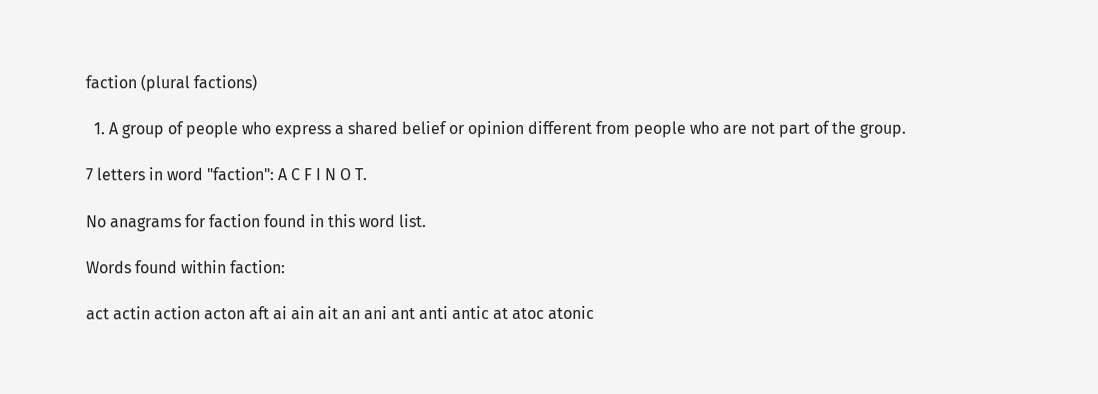faction (plural factions)

  1. A group of people who express a shared belief or opinion different from people who are not part of the group.

7 letters in word "faction": A C F I N O T.

No anagrams for faction found in this word list.

Words found within faction:

act actin action acton aft ai ain ait an ani ant anti antic at atoc atonic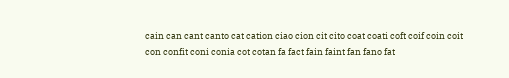cain can cant canto cat cation ciao cion cit cito coat coati coft coif coin coit con confit coni conia cot cotan fa fact fain faint fan fano fat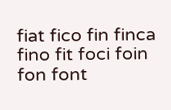fiat fico fin finca fino fit foci foin fon font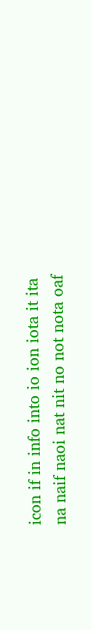icon if in info into io ion iota it ita na naif naoi nat nit no not nota oaf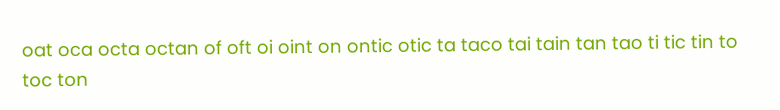oat oca octa octan of oft oi oint on ontic otic ta taco tai tain tan tao ti tic tin to toc ton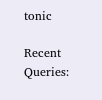tonic

Recent Queries: